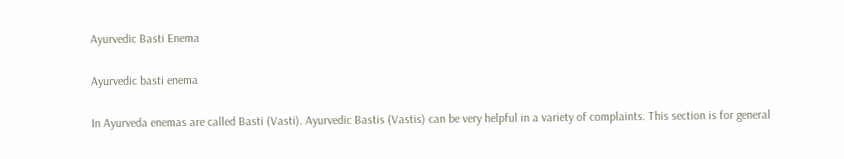Ayurvedic Basti Enema

Ayurvedic basti enema

In Ayurveda enemas are called Basti (Vasti). Ayurvedic Bastis (Vastis) can be very helpful in a variety of complaints. This section is for general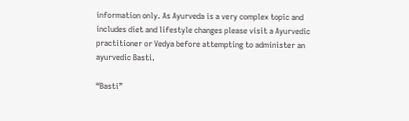information only. As Ayurveda is a very complex topic and includes diet and lifestyle changes please visit a Ayurvedic practitioner or Vedya before attempting to administer an ayurvedic Basti.

“Basti”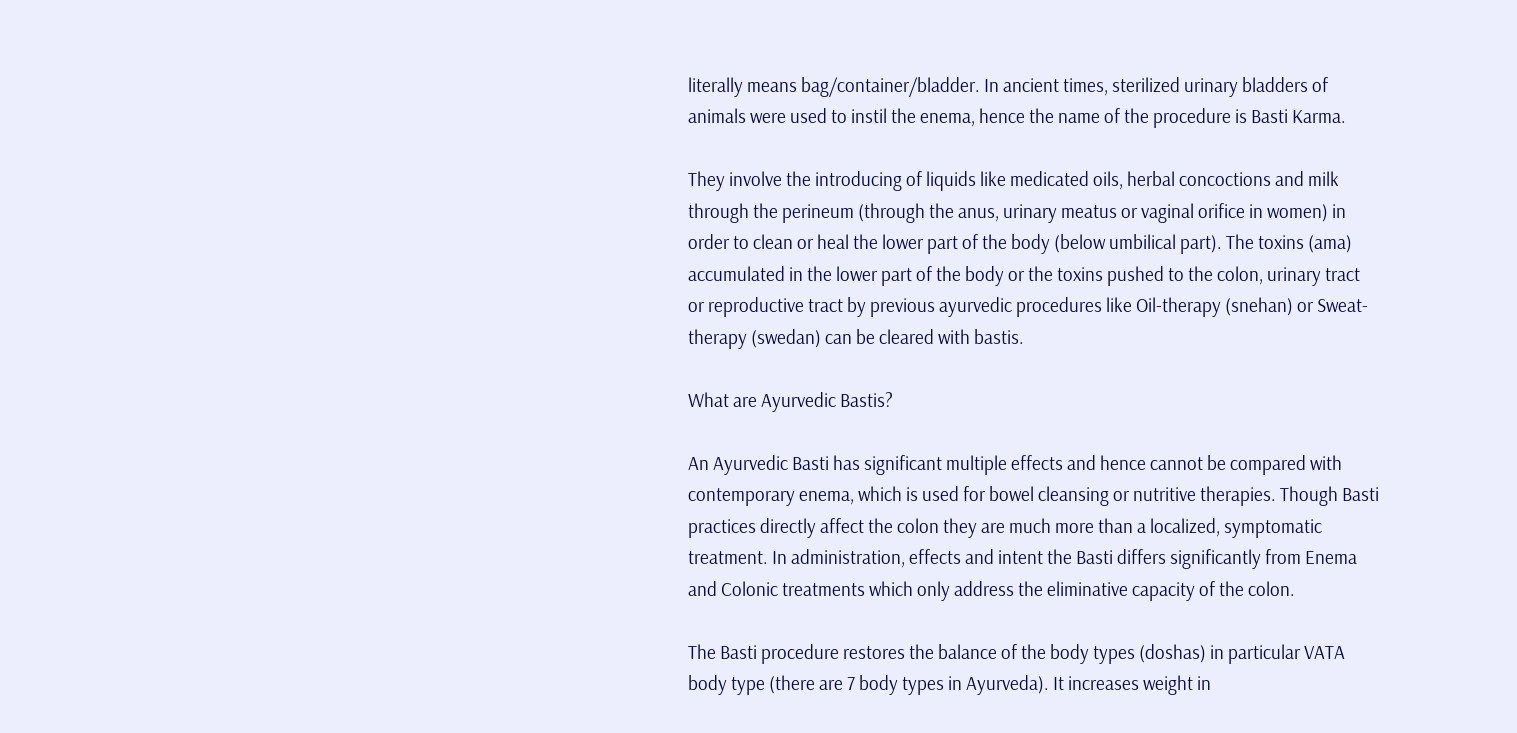literally means bag/container/bladder. In ancient times, sterilized urinary bladders of animals were used to instil the enema, hence the name of the procedure is Basti Karma.

They involve the introducing of liquids like medicated oils, herbal concoctions and milk through the perineum (through the anus, urinary meatus or vaginal orifice in women) in order to clean or heal the lower part of the body (below umbilical part). The toxins (ama) accumulated in the lower part of the body or the toxins pushed to the colon, urinary tract or reproductive tract by previous ayurvedic procedures like Oil-therapy (snehan) or Sweat-therapy (swedan) can be cleared with bastis.

What are Ayurvedic Bastis?

An Ayurvedic Basti has significant multiple effects and hence cannot be compared with contemporary enema, which is used for bowel cleansing or nutritive therapies. Though Basti practices directly affect the colon they are much more than a localized, symptomatic treatment. In administration, effects and intent the Basti differs significantly from Enema and Colonic treatments which only address the eliminative capacity of the colon.

The Basti procedure restores the balance of the body types (doshas) in particular VATA body type (there are 7 body types in Ayurveda). It increases weight in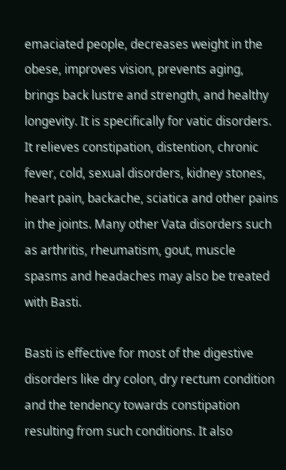emaciated people, decreases weight in the obese, improves vision, prevents aging, brings back lustre and strength, and healthy longevity. It is specifically for vatic disorders. It relieves constipation, distention, chronic fever, cold, sexual disorders, kidney stones, heart pain, backache, sciatica and other pains in the joints. Many other Vata disorders such as arthritis, rheumatism, gout, muscle spasms and headaches may also be treated with Basti.

Basti is effective for most of the digestive disorders like dry colon, dry rectum condition and the tendency towards constipation resulting from such conditions. It also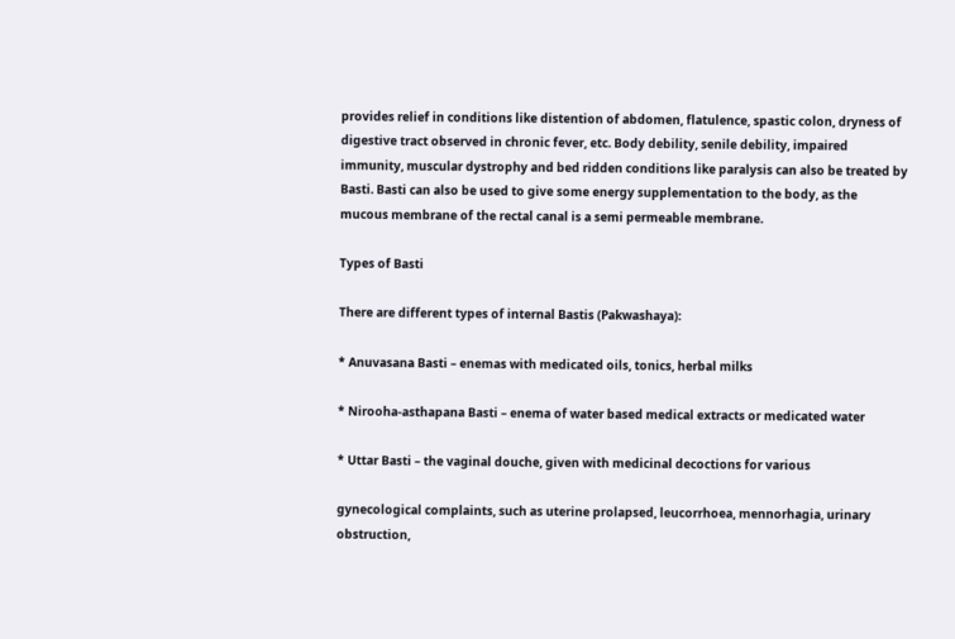provides relief in conditions like distention of abdomen, flatulence, spastic colon, dryness of digestive tract observed in chronic fever, etc. Body debility, senile debility, impaired immunity, muscular dystrophy and bed ridden conditions like paralysis can also be treated by Basti. Basti can also be used to give some energy supplementation to the body, as the mucous membrane of the rectal canal is a semi permeable membrane.

Types of Basti

There are different types of internal Bastis (Pakwashaya):

* Anuvasana Basti – enemas with medicated oils, tonics, herbal milks

* Nirooha-asthapana Basti – enema of water based medical extracts or medicated water

* Uttar Basti – the vaginal douche, given with medicinal decoctions for various

gynecological complaints, such as uterine prolapsed, leucorrhoea, mennorhagia, urinary obstruction,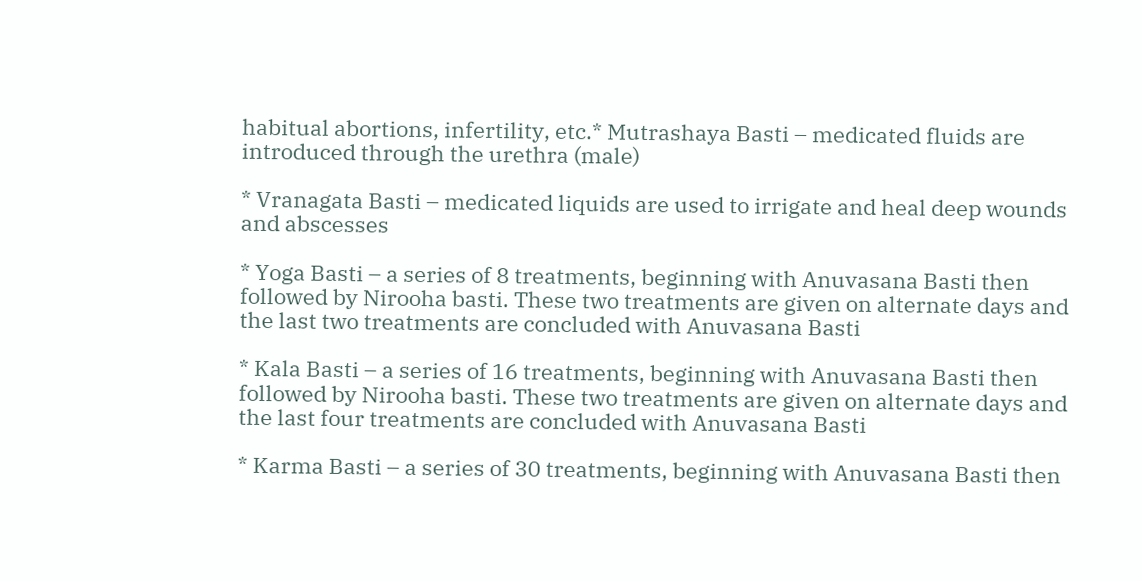habitual abortions, infertility, etc.* Mutrashaya Basti – medicated fluids are introduced through the urethra (male)

* Vranagata Basti – medicated liquids are used to irrigate and heal deep wounds and abscesses

* Yoga Basti – a series of 8 treatments, beginning with Anuvasana Basti then followed by Nirooha basti. These two treatments are given on alternate days and the last two treatments are concluded with Anuvasana Basti

* Kala Basti – a series of 16 treatments, beginning with Anuvasana Basti then followed by Nirooha basti. These two treatments are given on alternate days and the last four treatments are concluded with Anuvasana Basti

* Karma Basti – a series of 30 treatments, beginning with Anuvasana Basti then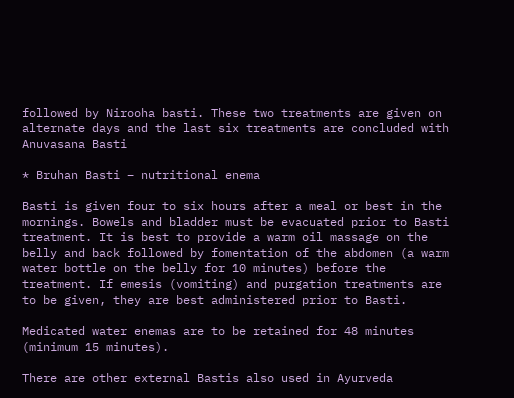followed by Nirooha basti. These two treatments are given on alternate days and the last six treatments are concluded with Anuvasana Basti

* Bruhan Basti – nutritional enema

Basti is given four to six hours after a meal or best in the mornings. Bowels and bladder must be evacuated prior to Basti treatment. It is best to provide a warm oil massage on the belly and back followed by fomentation of the abdomen (a warm water bottle on the belly for 10 minutes) before the treatment. If emesis (vomiting) and purgation treatments are to be given, they are best administered prior to Basti.

Medicated water enemas are to be retained for 48 minutes (minimum 15 minutes).

There are other external Bastis also used in Ayurveda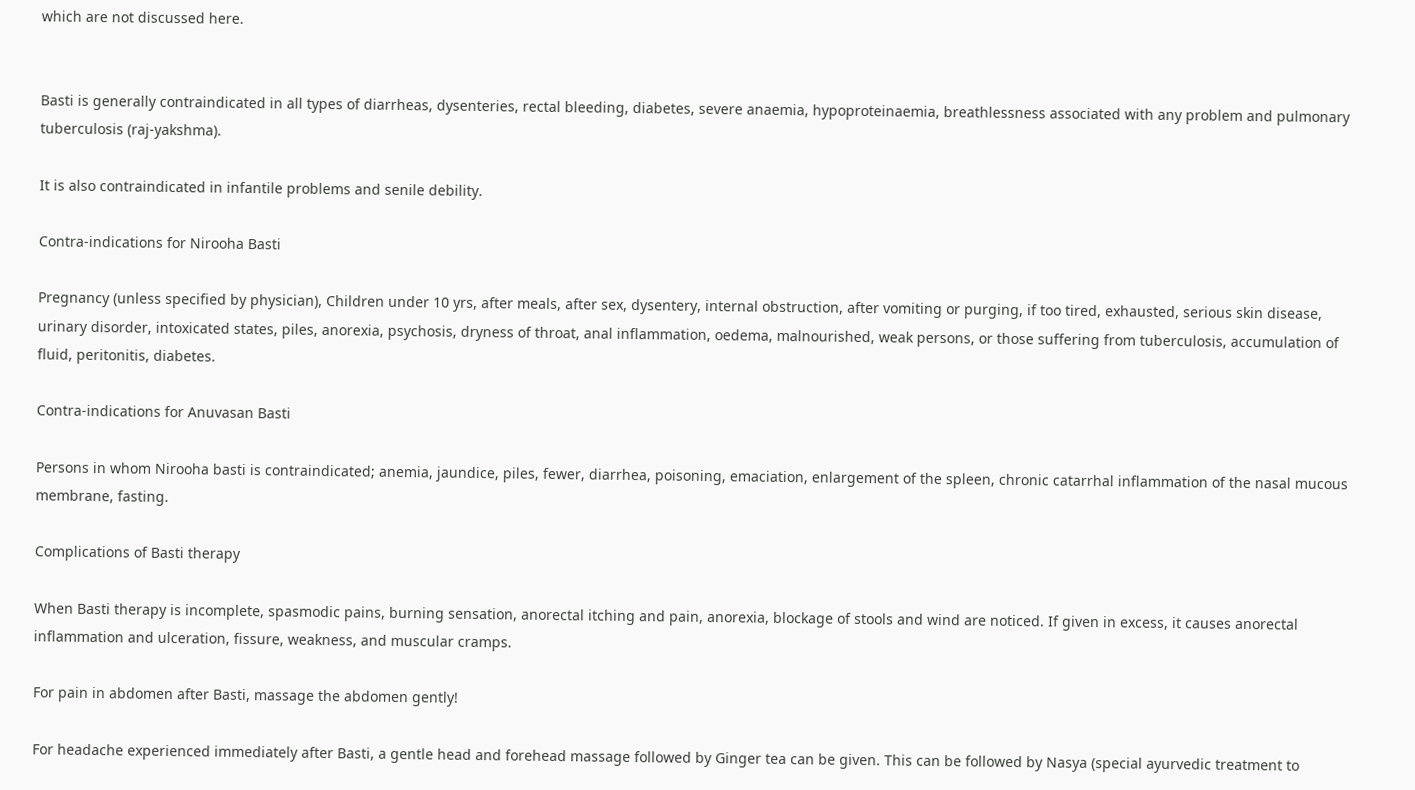which are not discussed here.


Basti is generally contraindicated in all types of diarrheas, dysenteries, rectal bleeding, diabetes, severe anaemia, hypoproteinaemia, breathlessness associated with any problem and pulmonary tuberculosis (raj-yakshma).

It is also contraindicated in infantile problems and senile debility.

Contra-indications for Nirooha Basti

Pregnancy (unless specified by physician), Children under 10 yrs, after meals, after sex, dysentery, internal obstruction, after vomiting or purging, if too tired, exhausted, serious skin disease, urinary disorder, intoxicated states, piles, anorexia, psychosis, dryness of throat, anal inflammation, oedema, malnourished, weak persons, or those suffering from tuberculosis, accumulation of fluid, peritonitis, diabetes.

Contra-indications for Anuvasan Basti

Persons in whom Nirooha basti is contraindicated; anemia, jaundice, piles, fewer, diarrhea, poisoning, emaciation, enlargement of the spleen, chronic catarrhal inflammation of the nasal mucous membrane, fasting.

Complications of Basti therapy

When Basti therapy is incomplete, spasmodic pains, burning sensation, anorectal itching and pain, anorexia, blockage of stools and wind are noticed. If given in excess, it causes anorectal inflammation and ulceration, fissure, weakness, and muscular cramps.

For pain in abdomen after Basti, massage the abdomen gently!

For headache experienced immediately after Basti, a gentle head and forehead massage followed by Ginger tea can be given. This can be followed by Nasya (special ayurvedic treatment to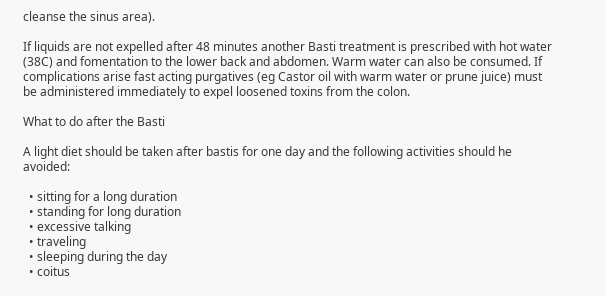cleanse the sinus area).

If liquids are not expelled after 48 minutes another Basti treatment is prescribed with hot water (38C) and fomentation to the lower back and abdomen. Warm water can also be consumed. If complications arise fast acting purgatives (eg Castor oil with warm water or prune juice) must be administered immediately to expel loosened toxins from the colon.

What to do after the Basti

A light diet should be taken after bastis for one day and the following activities should he avoided:

  • sitting for a long duration
  • standing for long duration
  • excessive talking
  • traveling
  • sleeping during the day
  • coitus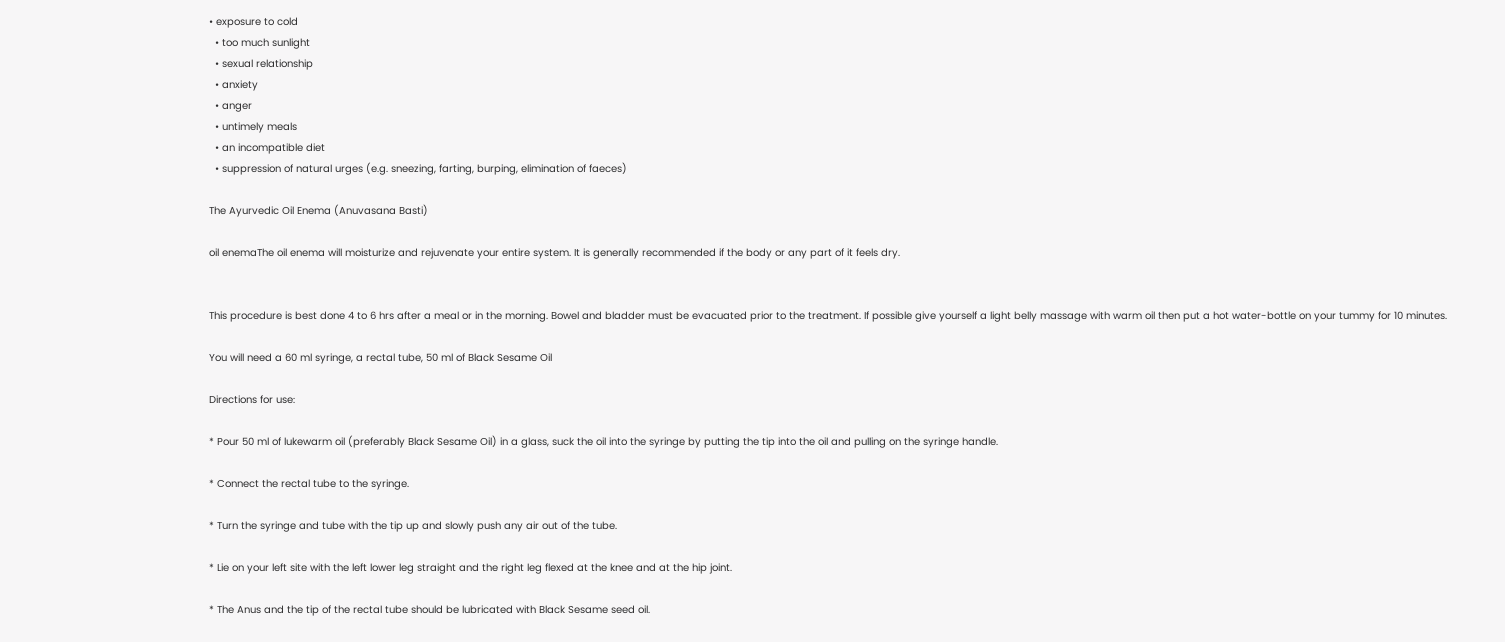• exposure to cold
  • too much sunlight
  • sexual relationship
  • anxiety
  • anger
  • untimely meals
  • an incompatible diet
  • suppression of natural urges (e.g. sneezing, farting, burping, elimination of faeces)

The Ayurvedic Oil Enema (Anuvasana Basti)

oil enemaThe oil enema will moisturize and rejuvenate your entire system. It is generally recommended if the body or any part of it feels dry.


This procedure is best done 4 to 6 hrs after a meal or in the morning. Bowel and bladder must be evacuated prior to the treatment. If possible give yourself a light belly massage with warm oil then put a hot water-bottle on your tummy for 10 minutes.

You will need a 60 ml syringe, a rectal tube, 50 ml of Black Sesame Oil

Directions for use:

* Pour 50 ml of lukewarm oil (preferably Black Sesame Oil) in a glass, suck the oil into the syringe by putting the tip into the oil and pulling on the syringe handle.

* Connect the rectal tube to the syringe.

* Turn the syringe and tube with the tip up and slowly push any air out of the tube.

* Lie on your left site with the left lower leg straight and the right leg flexed at the knee and at the hip joint.

* The Anus and the tip of the rectal tube should be lubricated with Black Sesame seed oil.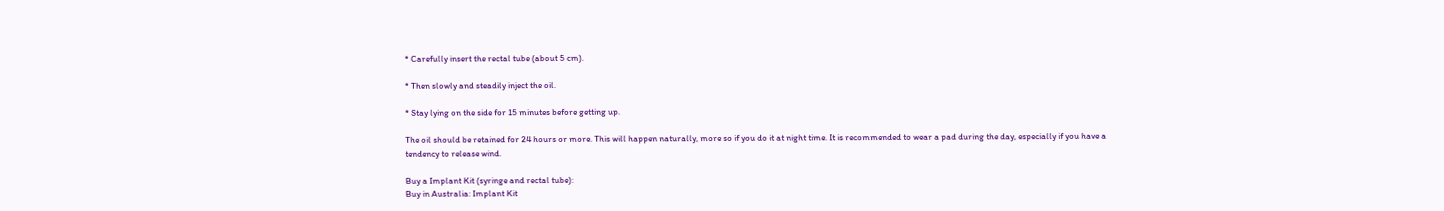* Carefully insert the rectal tube (about 5 cm).

* Then slowly and steadily inject the oil.

* Stay lying on the side for 15 minutes before getting up.

The oil should be retained for 24 hours or more. This will happen naturally, more so if you do it at night time. It is recommended to wear a pad during the day, especially if you have a tendency to release wind.

Buy a Implant Kit (syringe and rectal tube):
Buy in Australia: Implant Kit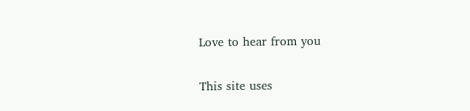Love to hear from you

This site uses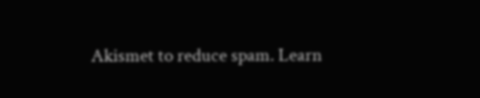Akismet to reduce spam. Learn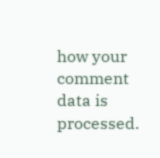how your comment data is processed.